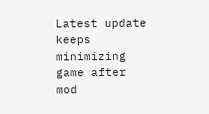Latest update keeps minimizing game after mod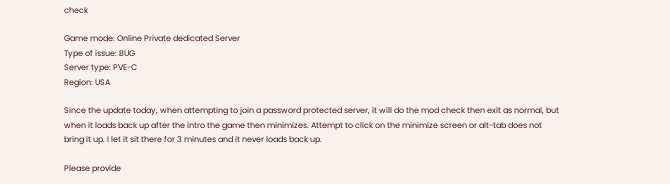check

Game mode: Online Private dedicated Server
Type of issue: BUG
Server type: PVE-C
Region: USA

Since the update today, when attempting to join a password protected server, it will do the mod check then exit as normal, but when it loads back up after the intro the game then minimizes. Attempt to click on the minimize screen or alt-tab does not bring it up. I let it sit there for 3 minutes and it never loads back up.

Please provide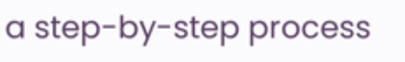a step-by-step process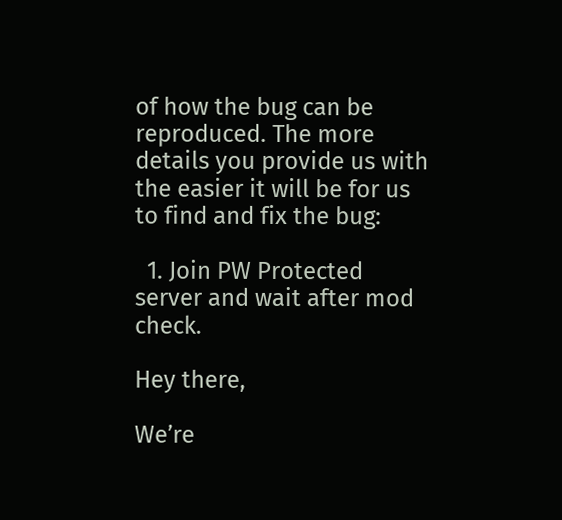of how the bug can be reproduced. The more details you provide us with the easier it will be for us to find and fix the bug:

  1. Join PW Protected server and wait after mod check.

Hey there,

We’re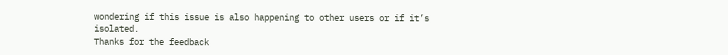wondering if this issue is also happening to other users or if it’s isolated.
Thanks for the feedback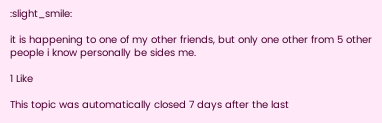:slight_smile:

it is happening to one of my other friends, but only one other from 5 other people i know personally be sides me.

1 Like

This topic was automatically closed 7 days after the last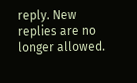reply. New replies are no longer allowed.